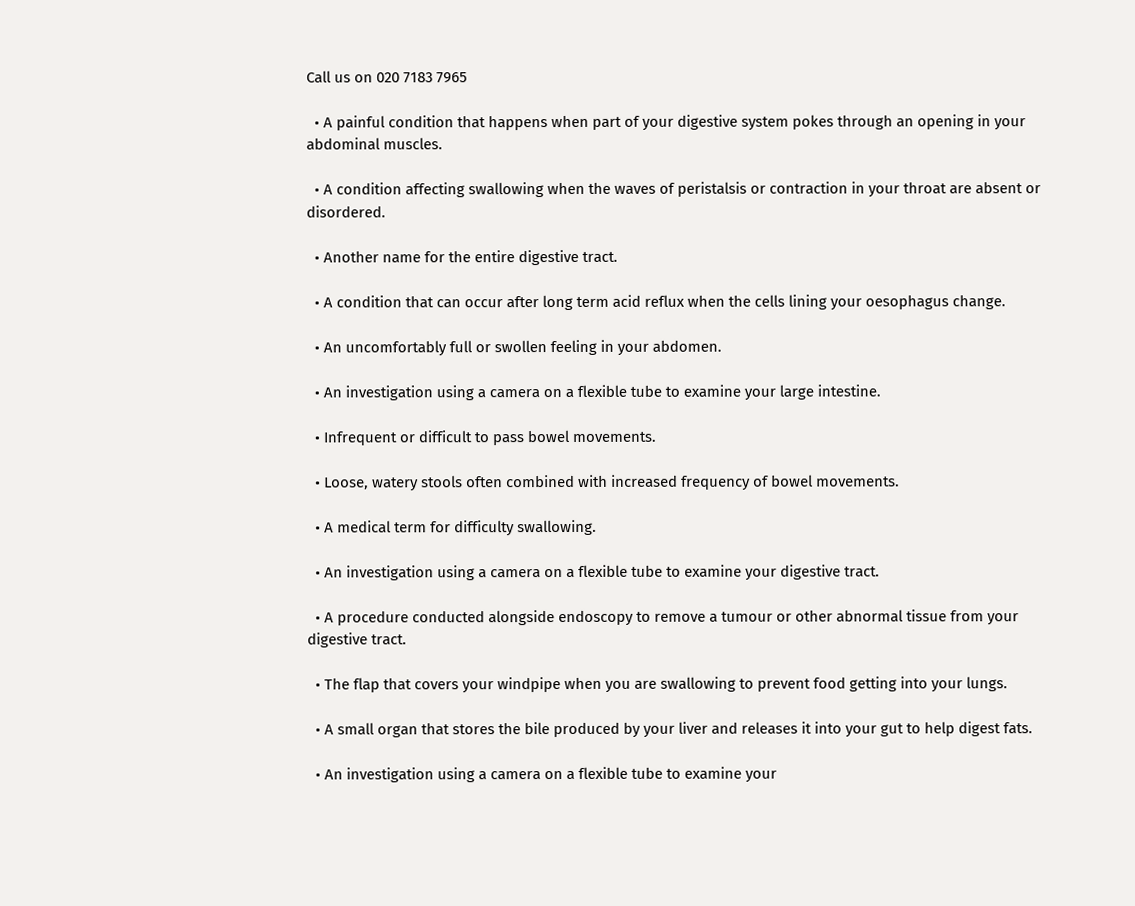Call us on 020 7183 7965

  • A painful condition that happens when part of your digestive system pokes through an opening in your abdominal muscles.

  • A condition affecting swallowing when the waves of peristalsis or contraction in your throat are absent or disordered.

  • Another name for the entire digestive tract.

  • A condition that can occur after long term acid reflux when the cells lining your oesophagus change.

  • An uncomfortably full or swollen feeling in your abdomen.

  • An investigation using a camera on a flexible tube to examine your large intestine.

  • Infrequent or difficult to pass bowel movements.

  • Loose, watery stools often combined with increased frequency of bowel movements.

  • A medical term for difficulty swallowing.

  • An investigation using a camera on a flexible tube to examine your digestive tract.

  • A procedure conducted alongside endoscopy to remove a tumour or other abnormal tissue from your digestive tract.

  • The flap that covers your windpipe when you are swallowing to prevent food getting into your lungs.

  • A small organ that stores the bile produced by your liver and releases it into your gut to help digest fats.

  • An investigation using a camera on a flexible tube to examine your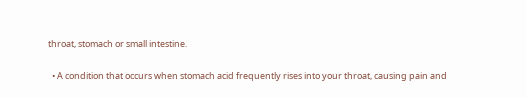throat, stomach or small intestine.

  • A condition that occurs when stomach acid frequently rises into your throat, causing pain and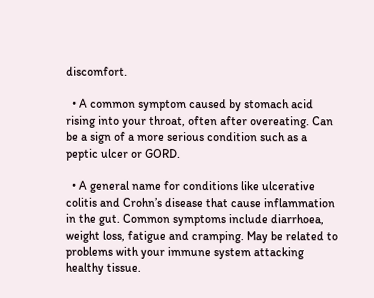discomfort.

  • A common symptom caused by stomach acid rising into your throat, often after overeating. Can be a sign of a more serious condition such as a peptic ulcer or GORD.

  • A general name for conditions like ulcerative colitis and Crohn’s disease that cause inflammation in the gut. Common symptoms include diarrhoea, weight loss, fatigue and cramping. May be related to problems with your immune system attacking healthy tissue.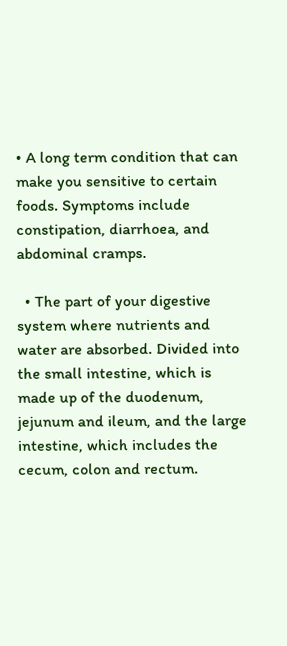• A long term condition that can make you sensitive to certain foods. Symptoms include constipation, diarrhoea, and abdominal cramps.

  • The part of your digestive system where nutrients and water are absorbed. Divided into the small intestine, which is made up of the duodenum, jejunum and ileum, and the large intestine, which includes the cecum, colon and rectum.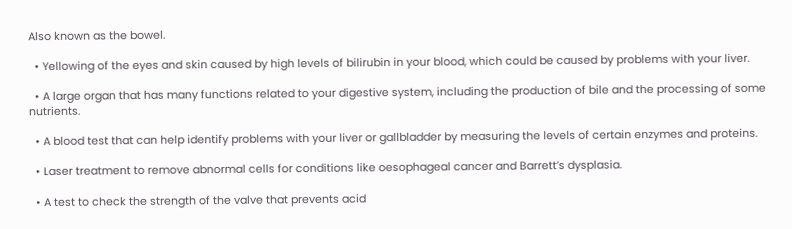Also known as the bowel.

  • Yellowing of the eyes and skin caused by high levels of bilirubin in your blood, which could be caused by problems with your liver.

  • A large organ that has many functions related to your digestive system, including the production of bile and the processing of some nutrients.

  • A blood test that can help identify problems with your liver or gallbladder by measuring the levels of certain enzymes and proteins.

  • Laser treatment to remove abnormal cells for conditions like oesophageal cancer and Barrett’s dysplasia.

  • A test to check the strength of the valve that prevents acid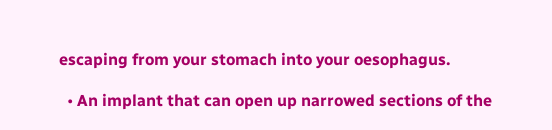escaping from your stomach into your oesophagus.

  • An implant that can open up narrowed sections of the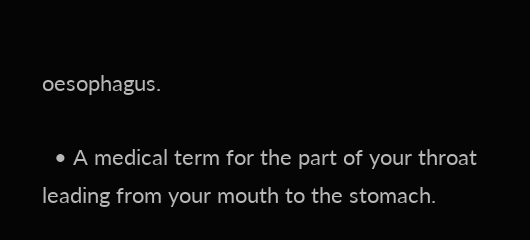oesophagus.

  • A medical term for the part of your throat leading from your mouth to the stomach.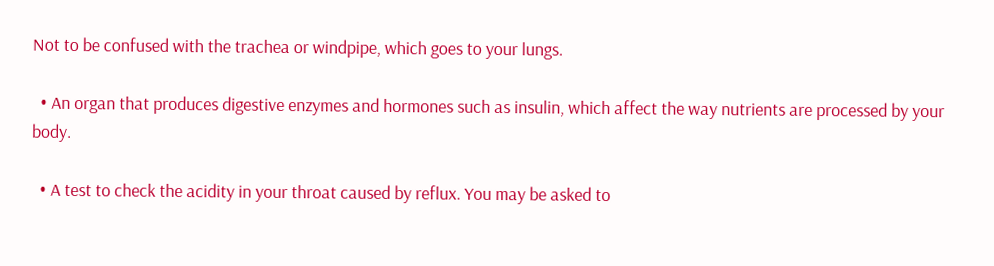Not to be confused with the trachea or windpipe, which goes to your lungs.

  • An organ that produces digestive enzymes and hormones such as insulin, which affect the way nutrients are processed by your body.

  • A test to check the acidity in your throat caused by reflux. You may be asked to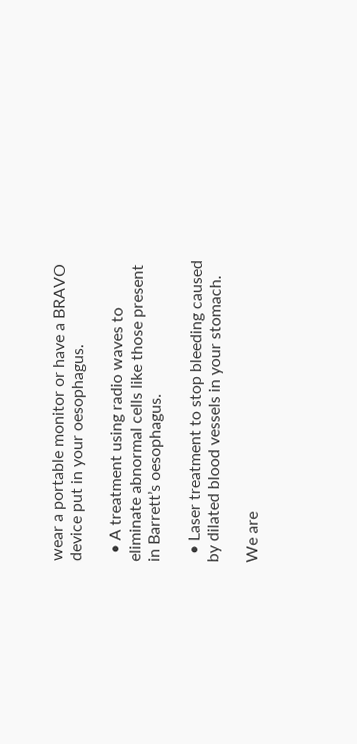wear a portable monitor or have a BRAVO device put in your oesophagus.

  • A treatment using radio waves to eliminate abnormal cells like those present in Barrett’s oesophagus.

  • Laser treatment to stop bleeding caused by dilated blood vessels in your stomach.

We are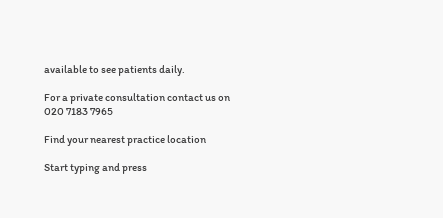available to see patients daily.

For a private consultation contact us on
020 7183 7965

Find your nearest practice location

Start typing and press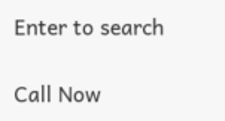Enter to search

Call Now